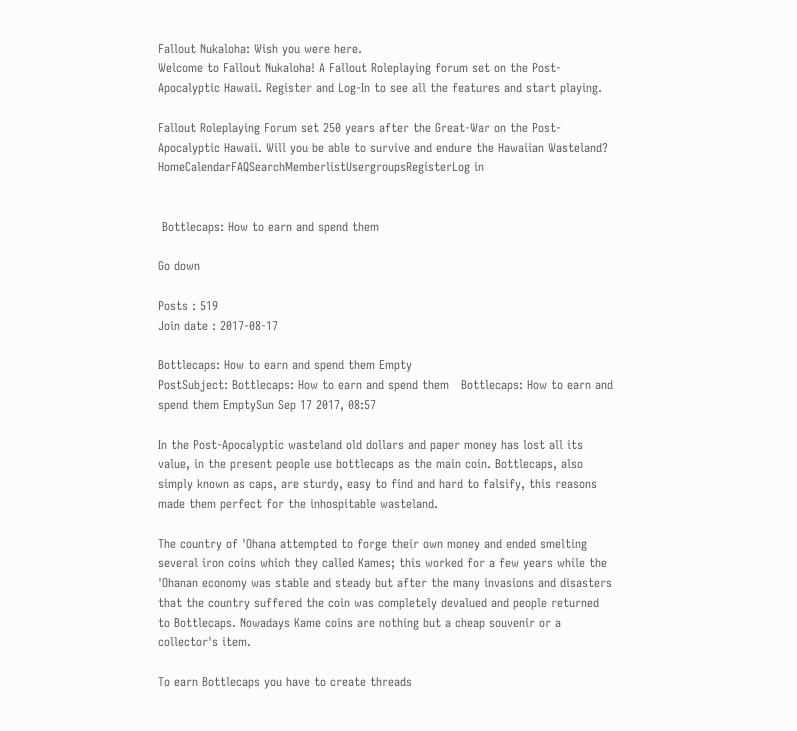Fallout Nukaloha: Wish you were here.
Welcome to Fallout Nukaloha! A Fallout Roleplaying forum set on the Post-Apocalyptic Hawaii. Register and Log-In to see all the features and start playing.

Fallout Roleplaying Forum set 250 years after the Great-War on the Post-Apocalyptic Hawaii. Will you be able to survive and endure the Hawaiian Wasteland?
HomeCalendarFAQSearchMemberlistUsergroupsRegisterLog in


 Bottlecaps: How to earn and spend them

Go down

Posts : 519
Join date : 2017-08-17

Bottlecaps: How to earn and spend them Empty
PostSubject: Bottlecaps: How to earn and spend them   Bottlecaps: How to earn and spend them EmptySun Sep 17 2017, 08:57

In the Post-Apocalyptic wasteland old dollars and paper money has lost all its value, in the present people use bottlecaps as the main coin. Bottlecaps, also simply known as caps, are sturdy, easy to find and hard to falsify, this reasons made them perfect for the inhospitable wasteland.

The country of 'Ohana attempted to forge their own money and ended smelting several iron coins which they called Kames; this worked for a few years while the 'Ohanan economy was stable and steady but after the many invasions and disasters that the country suffered the coin was completely devalued and people returned to Bottlecaps. Nowadays Kame coins are nothing but a cheap souvenir or a collector's item.

To earn Bottlecaps you have to create threads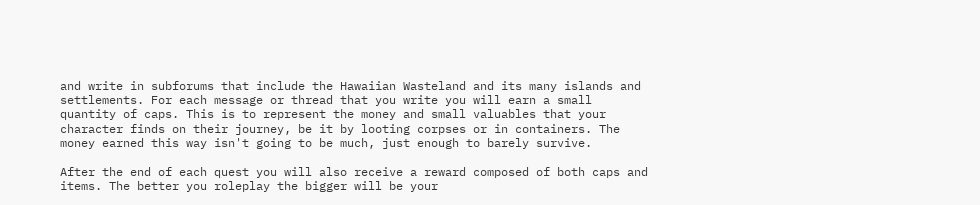and write in subforums that include the Hawaiian Wasteland and its many islands and settlements. For each message or thread that you write you will earn a small quantity of caps. This is to represent the money and small valuables that your character finds on their journey, be it by looting corpses or in containers. The money earned this way isn't going to be much, just enough to barely survive.

After the end of each quest you will also receive a reward composed of both caps and items. The better you roleplay the bigger will be your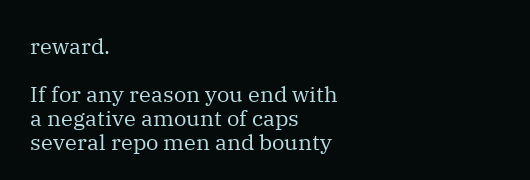reward.

If for any reason you end with a negative amount of caps several repo men and bounty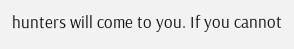hunters will come to you. If you cannot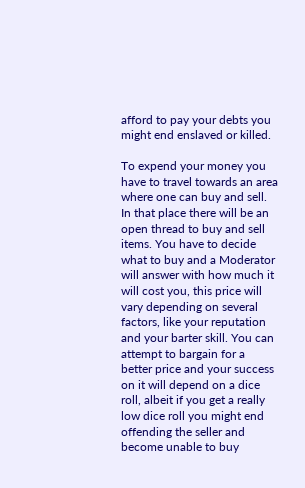afford to pay your debts you might end enslaved or killed.

To expend your money you have to travel towards an area where one can buy and sell. In that place there will be an open thread to buy and sell items. You have to decide what to buy and a Moderator will answer with how much it will cost you, this price will vary depending on several factors, like your reputation and your barter skill. You can attempt to bargain for a better price and your success on it will depend on a dice roll, albeit if you get a really low dice roll you might end offending the seller and become unable to buy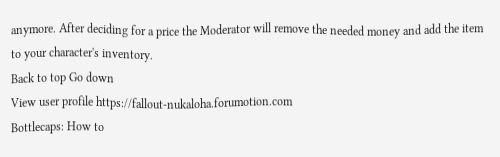anymore. After deciding for a price the Moderator will remove the needed money and add the item to your character's inventory.
Back to top Go down
View user profile https://fallout-nukaloha.forumotion.com
Bottlecaps: How to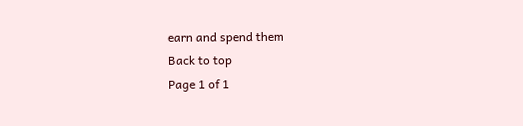earn and spend them
Back to top
Page 1 of 1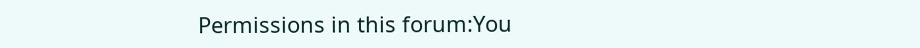Permissions in this forum:You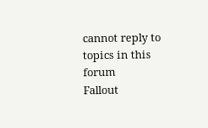cannot reply to topics in this forum
Fallout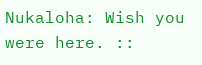Nukaloha: Wish you were here. ::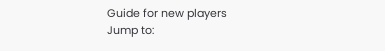Guide for new players
Jump to: